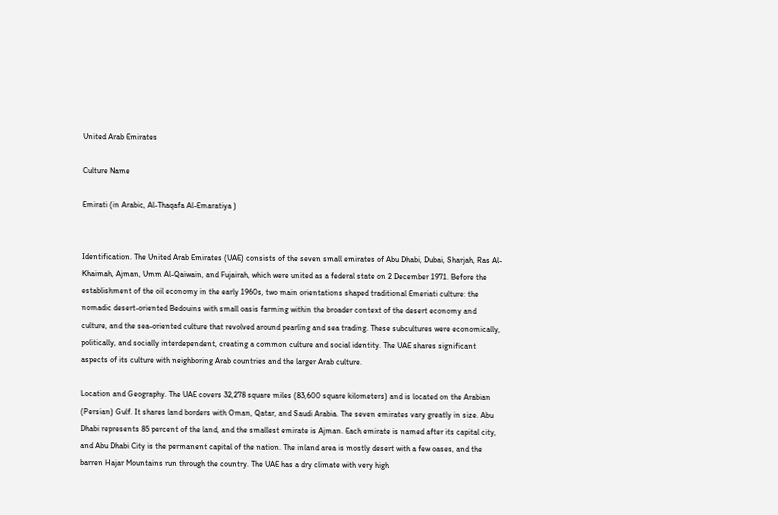United Arab Emirates

Culture Name

Emirati (in Arabic, Al-Thaqafa Al-Emaratiya )


Identification. The United Arab Emirates (UAE) consists of the seven small emirates of Abu Dhabi, Dubai, Sharjah, Ras Al-Khaimah, Ajman, Umm Al-Qaiwain, and Fujairah, which were united as a federal state on 2 December 1971. Before the establishment of the oil economy in the early 1960s, two main orientations shaped traditional Emeriati culture: the nomadic desert-oriented Bedouins with small oasis farming within the broader context of the desert economy and culture, and the sea-oriented culture that revolved around pearling and sea trading. These subcultures were economically, politically, and socially interdependent, creating a common culture and social identity. The UAE shares significant aspects of its culture with neighboring Arab countries and the larger Arab culture.

Location and Geography. The UAE covers 32,278 square miles (83,600 square kilometers) and is located on the Arabian (Persian) Gulf. It shares land borders with Oman, Qatar, and Saudi Arabia. The seven emirates vary greatly in size. Abu Dhabi represents 85 percent of the land, and the smallest emirate is Ajman. Each emirate is named after its capital city, and Abu Dhabi City is the permanent capital of the nation. The inland area is mostly desert with a few oases, and the barren Hajar Mountains run through the country. The UAE has a dry climate with very high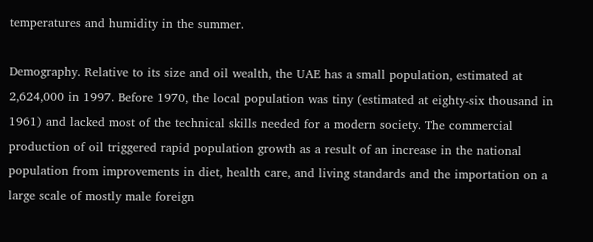temperatures and humidity in the summer.

Demography. Relative to its size and oil wealth, the UAE has a small population, estimated at 2,624,000 in 1997. Before 1970, the local population was tiny (estimated at eighty-six thousand in 1961) and lacked most of the technical skills needed for a modern society. The commercial production of oil triggered rapid population growth as a result of an increase in the national population from improvements in diet, health care, and living standards and the importation on a large scale of mostly male foreign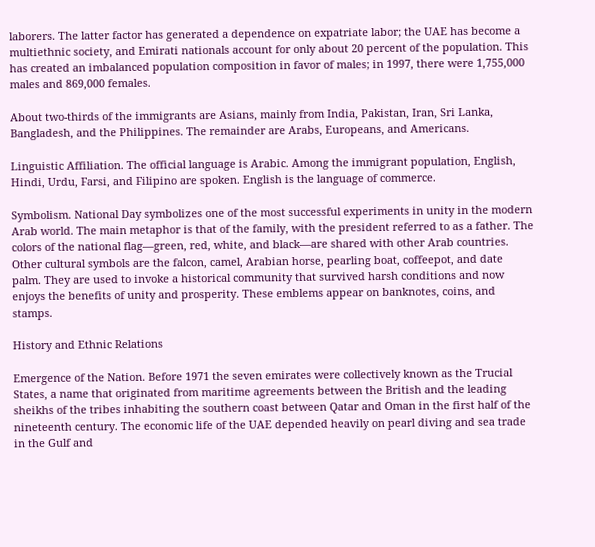laborers. The latter factor has generated a dependence on expatriate labor; the UAE has become a multiethnic society, and Emirati nationals account for only about 20 percent of the population. This has created an imbalanced population composition in favor of males; in 1997, there were 1,755,000 males and 869,000 females.

About two-thirds of the immigrants are Asians, mainly from India, Pakistan, Iran, Sri Lanka, Bangladesh, and the Philippines. The remainder are Arabs, Europeans, and Americans.

Linguistic Affiliation. The official language is Arabic. Among the immigrant population, English, Hindi, Urdu, Farsi, and Filipino are spoken. English is the language of commerce.

Symbolism. National Day symbolizes one of the most successful experiments in unity in the modern Arab world. The main metaphor is that of the family, with the president referred to as a father. The colors of the national flag—green, red, white, and black—are shared with other Arab countries. Other cultural symbols are the falcon, camel, Arabian horse, pearling boat, coffeepot, and date palm. They are used to invoke a historical community that survived harsh conditions and now enjoys the benefits of unity and prosperity. These emblems appear on banknotes, coins, and stamps.

History and Ethnic Relations

Emergence of the Nation. Before 1971 the seven emirates were collectively known as the Trucial States, a name that originated from maritime agreements between the British and the leading sheikhs of the tribes inhabiting the southern coast between Qatar and Oman in the first half of the nineteenth century. The economic life of the UAE depended heavily on pearl diving and sea trade in the Gulf and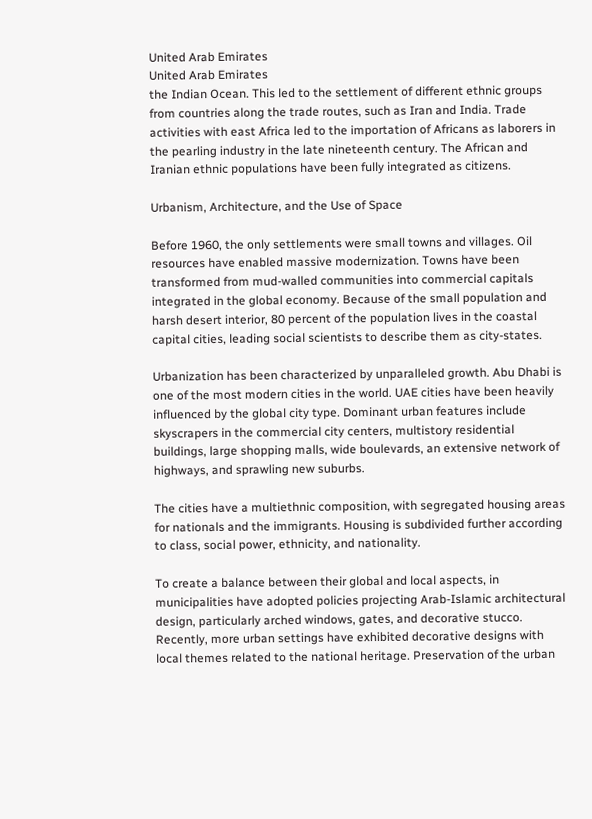United Arab Emirates
United Arab Emirates
the Indian Ocean. This led to the settlement of different ethnic groups from countries along the trade routes, such as Iran and India. Trade activities with east Africa led to the importation of Africans as laborers in the pearling industry in the late nineteenth century. The African and Iranian ethnic populations have been fully integrated as citizens.

Urbanism, Architecture, and the Use of Space

Before 1960, the only settlements were small towns and villages. Oil resources have enabled massive modernization. Towns have been transformed from mud-walled communities into commercial capitals integrated in the global economy. Because of the small population and harsh desert interior, 80 percent of the population lives in the coastal capital cities, leading social scientists to describe them as city-states.

Urbanization has been characterized by unparalleled growth. Abu Dhabi is one of the most modern cities in the world. UAE cities have been heavily influenced by the global city type. Dominant urban features include skyscrapers in the commercial city centers, multistory residential buildings, large shopping malls, wide boulevards, an extensive network of highways, and sprawling new suburbs.

The cities have a multiethnic composition, with segregated housing areas for nationals and the immigrants. Housing is subdivided further according to class, social power, ethnicity, and nationality.

To create a balance between their global and local aspects, in municipalities have adopted policies projecting Arab-Islamic architectural design, particularly arched windows, gates, and decorative stucco. Recently, more urban settings have exhibited decorative designs with local themes related to the national heritage. Preservation of the urban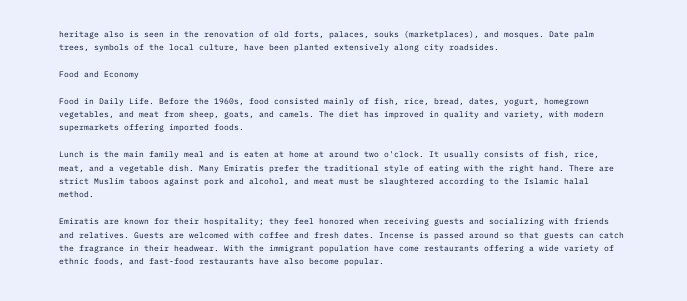heritage also is seen in the renovation of old forts, palaces, souks (marketplaces), and mosques. Date palm trees, symbols of the local culture, have been planted extensively along city roadsides.

Food and Economy

Food in Daily Life. Before the 1960s, food consisted mainly of fish, rice, bread, dates, yogurt, homegrown vegetables, and meat from sheep, goats, and camels. The diet has improved in quality and variety, with modern supermarkets offering imported foods.

Lunch is the main family meal and is eaten at home at around two o'clock. It usually consists of fish, rice, meat, and a vegetable dish. Many Emiratis prefer the traditional style of eating with the right hand. There are strict Muslim taboos against pork and alcohol, and meat must be slaughtered according to the Islamic halal method.

Emiratis are known for their hospitality; they feel honored when receiving guests and socializing with friends and relatives. Guests are welcomed with coffee and fresh dates. Incense is passed around so that guests can catch the fragrance in their headwear. With the immigrant population have come restaurants offering a wide variety of ethnic foods, and fast-food restaurants have also become popular.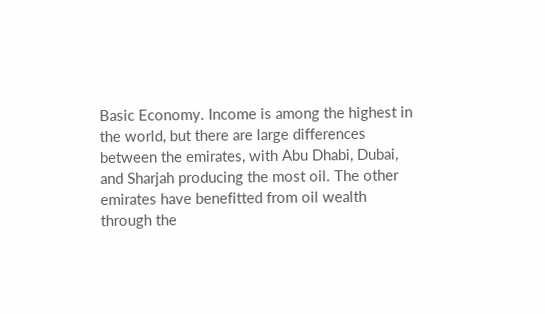Basic Economy. Income is among the highest in the world, but there are large differences between the emirates, with Abu Dhabi, Dubai, and Sharjah producing the most oil. The other emirates have benefitted from oil wealth through the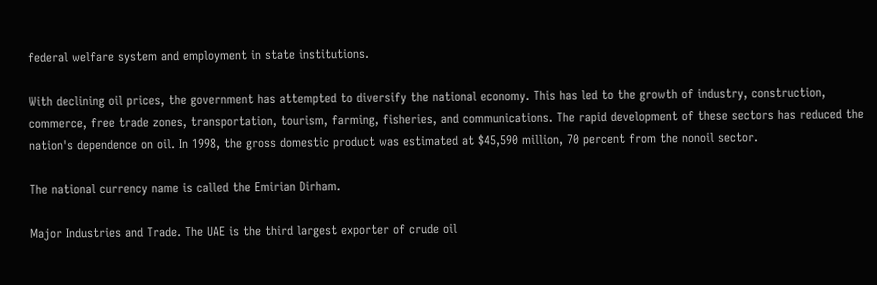federal welfare system and employment in state institutions.

With declining oil prices, the government has attempted to diversify the national economy. This has led to the growth of industry, construction, commerce, free trade zones, transportation, tourism, farming, fisheries, and communications. The rapid development of these sectors has reduced the nation's dependence on oil. In 1998, the gross domestic product was estimated at $45,590 million, 70 percent from the nonoil sector.

The national currency name is called the Emirian Dirham.

Major Industries and Trade. The UAE is the third largest exporter of crude oil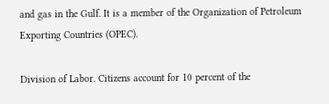and gas in the Gulf. It is a member of the Organization of Petroleum Exporting Countries (OPEC).

Division of Labor. Citizens account for 10 percent of the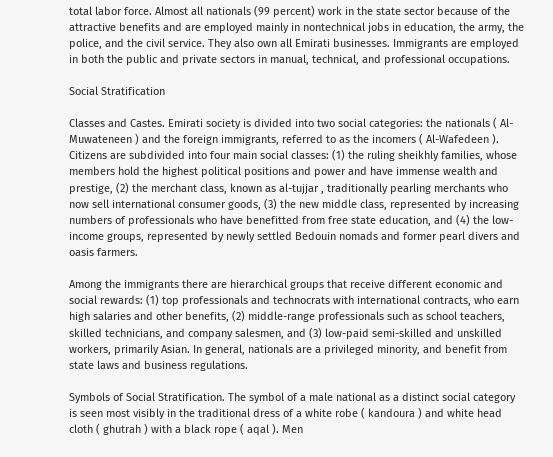total labor force. Almost all nationals (99 percent) work in the state sector because of the attractive benefits and are employed mainly in nontechnical jobs in education, the army, the police, and the civil service. They also own all Emirati businesses. Immigrants are employed in both the public and private sectors in manual, technical, and professional occupations.

Social Stratification

Classes and Castes. Emirati society is divided into two social categories: the nationals ( Al-Muwateneen ) and the foreign immigrants, referred to as the incomers ( Al-Wafedeen ). Citizens are subdivided into four main social classes: (1) the ruling sheikhly families, whose members hold the highest political positions and power and have immense wealth and prestige, (2) the merchant class, known as al-tujjar , traditionally pearling merchants who now sell international consumer goods, (3) the new middle class, represented by increasing numbers of professionals who have benefitted from free state education, and (4) the low-income groups, represented by newly settled Bedouin nomads and former pearl divers and oasis farmers.

Among the immigrants there are hierarchical groups that receive different economic and social rewards: (1) top professionals and technocrats with international contracts, who earn high salaries and other benefits, (2) middle-range professionals such as school teachers, skilled technicians, and company salesmen, and (3) low-paid semi-skilled and unskilled workers, primarily Asian. In general, nationals are a privileged minority, and benefit from state laws and business regulations.

Symbols of Social Stratification. The symbol of a male national as a distinct social category is seen most visibly in the traditional dress of a white robe ( kandoura ) and white head cloth ( ghutrah ) with a black rope ( aqal ). Men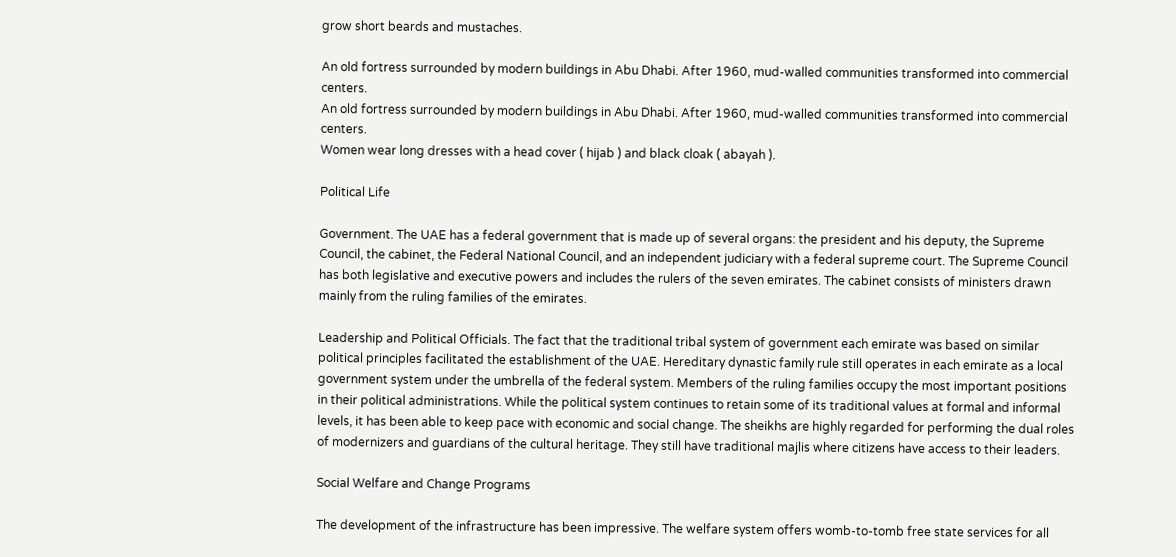grow short beards and mustaches.

An old fortress surrounded by modern buildings in Abu Dhabi. After 1960, mud-walled communities transformed into commercial centers.
An old fortress surrounded by modern buildings in Abu Dhabi. After 1960, mud-walled communities transformed into commercial centers.
Women wear long dresses with a head cover ( hijab ) and black cloak ( abayah ).

Political Life

Government. The UAE has a federal government that is made up of several organs: the president and his deputy, the Supreme Council, the cabinet, the Federal National Council, and an independent judiciary with a federal supreme court. The Supreme Council has both legislative and executive powers and includes the rulers of the seven emirates. The cabinet consists of ministers drawn mainly from the ruling families of the emirates.

Leadership and Political Officials. The fact that the traditional tribal system of government each emirate was based on similar political principles facilitated the establishment of the UAE. Hereditary dynastic family rule still operates in each emirate as a local government system under the umbrella of the federal system. Members of the ruling families occupy the most important positions in their political administrations. While the political system continues to retain some of its traditional values at formal and informal levels, it has been able to keep pace with economic and social change. The sheikhs are highly regarded for performing the dual roles of modernizers and guardians of the cultural heritage. They still have traditional majlis where citizens have access to their leaders.

Social Welfare and Change Programs

The development of the infrastructure has been impressive. The welfare system offers womb-to-tomb free state services for all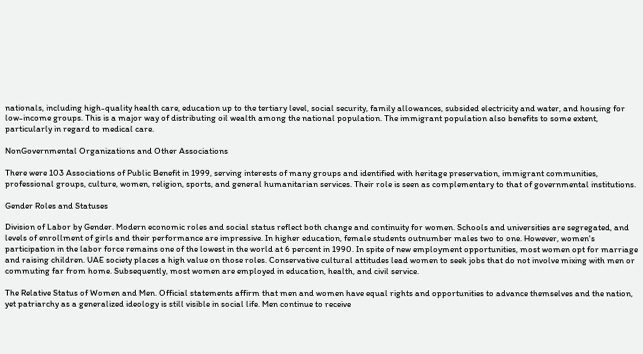nationals, including high-quality health care, education up to the tertiary level, social security, family allowances, subsided electricity and water, and housing for low-income groups. This is a major way of distributing oil wealth among the national population. The immigrant population also benefits to some extent, particularly in regard to medical care.

NonGovernmental Organizations and Other Associations

There were 103 Associations of Public Benefit in 1999, serving interests of many groups and identified with heritage preservation, immigrant communities, professional groups, culture, women, religion, sports, and general humanitarian services. Their role is seen as complementary to that of governmental institutions.

Gender Roles and Statuses

Division of Labor by Gender. Modern economic roles and social status reflect both change and continuity for women. Schools and universities are segregated, and levels of enrollment of girls and their performance are impressive. In higher education, female students outnumber males two to one. However, women's participation in the labor force remains one of the lowest in the world at 6 percent in 1990. In spite of new employment opportunities, most women opt for marriage and raising children. UAE society places a high value on those roles. Conservative cultural attitudes lead women to seek jobs that do not involve mixing with men or commuting far from home. Subsequently, most women are employed in education, health, and civil service.

The Relative Status of Women and Men. Official statements affirm that men and women have equal rights and opportunities to advance themselves and the nation, yet patriarchy as a generalized ideology is still visible in social life. Men continue to receive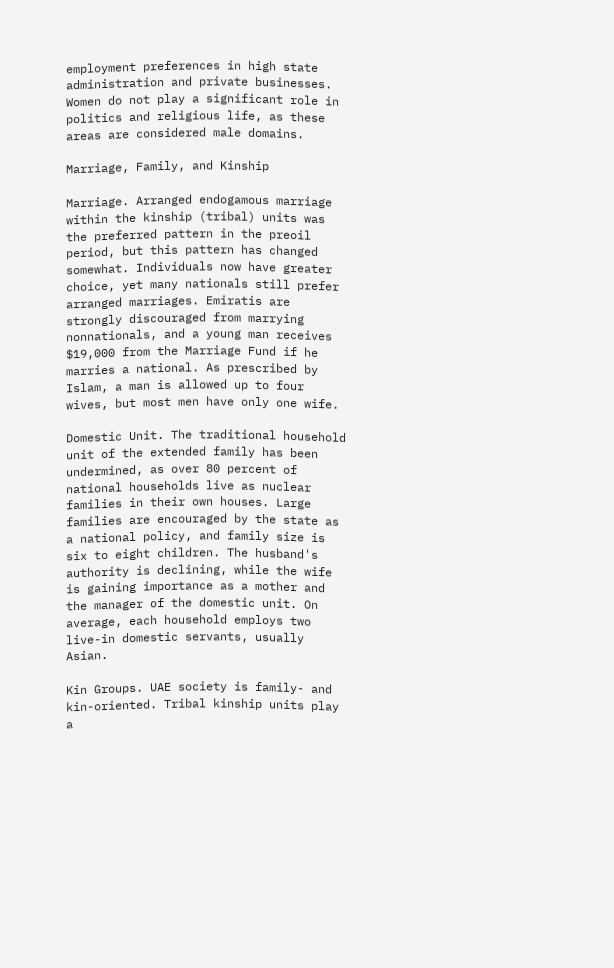employment preferences in high state administration and private businesses. Women do not play a significant role in politics and religious life, as these areas are considered male domains.

Marriage, Family, and Kinship

Marriage. Arranged endogamous marriage within the kinship (tribal) units was the preferred pattern in the preoil period, but this pattern has changed somewhat. Individuals now have greater choice, yet many nationals still prefer arranged marriages. Emiratis are strongly discouraged from marrying nonnationals, and a young man receives $19,000 from the Marriage Fund if he marries a national. As prescribed by Islam, a man is allowed up to four wives, but most men have only one wife.

Domestic Unit. The traditional household unit of the extended family has been undermined, as over 80 percent of national households live as nuclear families in their own houses. Large families are encouraged by the state as a national policy, and family size is six to eight children. The husband's authority is declining, while the wife is gaining importance as a mother and the manager of the domestic unit. On average, each household employs two live-in domestic servants, usually Asian.

Kin Groups. UAE society is family- and kin-oriented. Tribal kinship units play a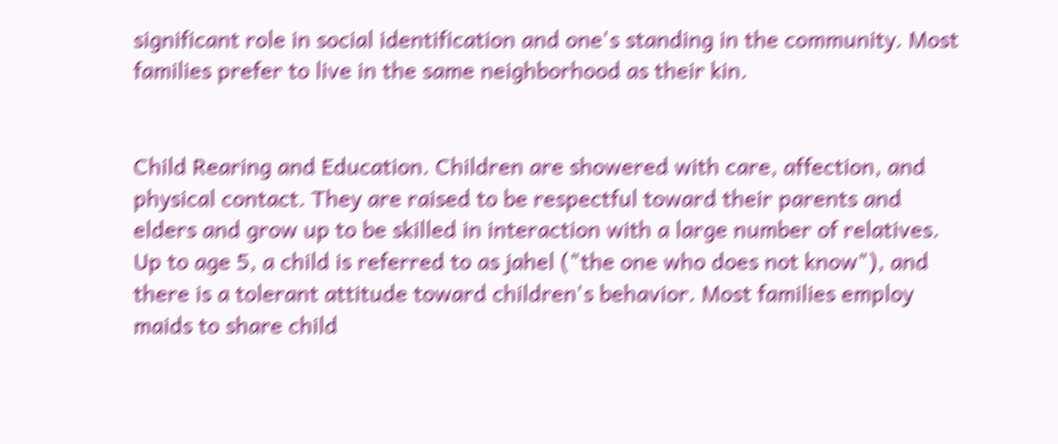significant role in social identification and one's standing in the community. Most families prefer to live in the same neighborhood as their kin.


Child Rearing and Education. Children are showered with care, affection, and physical contact. They are raised to be respectful toward their parents and elders and grow up to be skilled in interaction with a large number of relatives. Up to age 5, a child is referred to as jahel ("the one who does not know"), and there is a tolerant attitude toward children's behavior. Most families employ maids to share child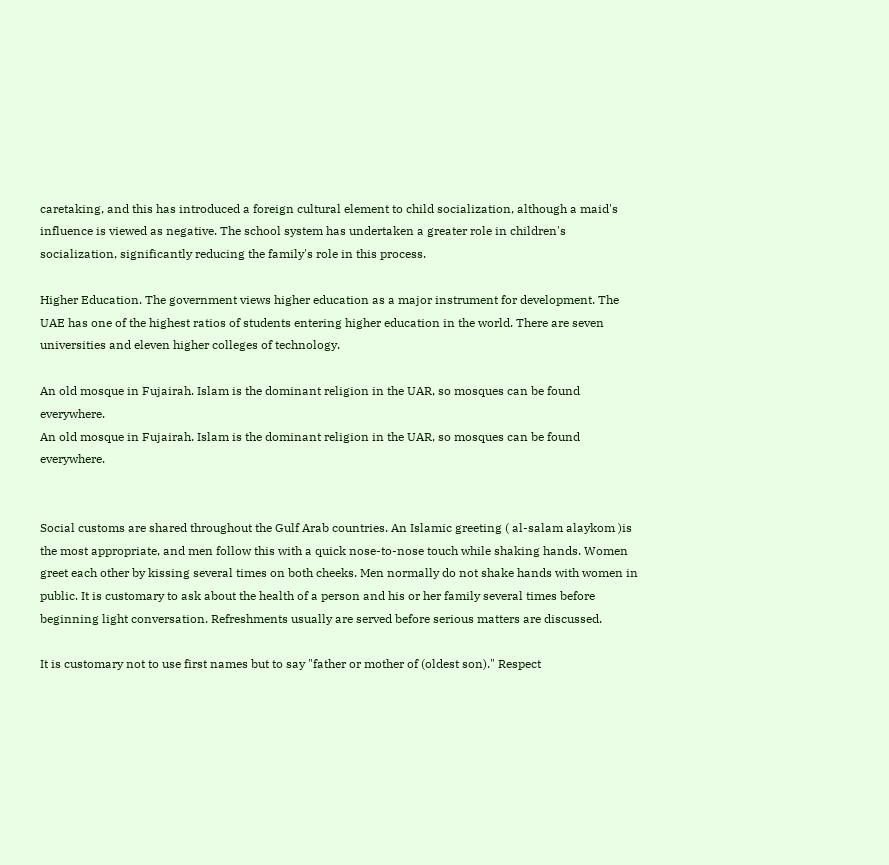caretaking, and this has introduced a foreign cultural element to child socialization, although a maid's influence is viewed as negative. The school system has undertaken a greater role in children's socialization, significantly reducing the family's role in this process.

Higher Education. The government views higher education as a major instrument for development. The UAE has one of the highest ratios of students entering higher education in the world. There are seven universities and eleven higher colleges of technology.

An old mosque in Fujairah. Islam is the dominant religion in the UAR, so mosques can be found everywhere.
An old mosque in Fujairah. Islam is the dominant religion in the UAR, so mosques can be found everywhere.


Social customs are shared throughout the Gulf Arab countries. An Islamic greeting ( al-salam alaykom )is the most appropriate, and men follow this with a quick nose-to-nose touch while shaking hands. Women greet each other by kissing several times on both cheeks. Men normally do not shake hands with women in public. It is customary to ask about the health of a person and his or her family several times before beginning light conversation. Refreshments usually are served before serious matters are discussed.

It is customary not to use first names but to say "father or mother of (oldest son)." Respect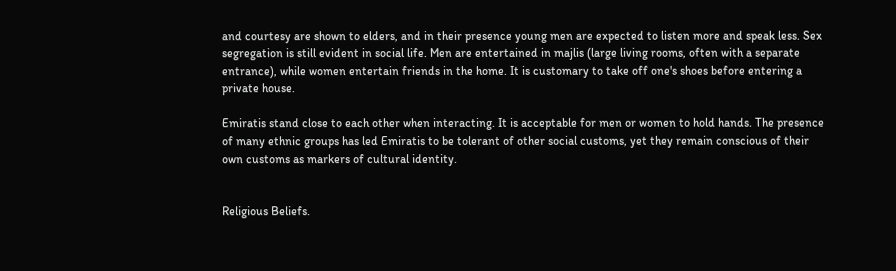and courtesy are shown to elders, and in their presence young men are expected to listen more and speak less. Sex segregation is still evident in social life. Men are entertained in majlis (large living rooms, often with a separate entrance), while women entertain friends in the home. It is customary to take off one's shoes before entering a private house.

Emiratis stand close to each other when interacting. It is acceptable for men or women to hold hands. The presence of many ethnic groups has led Emiratis to be tolerant of other social customs, yet they remain conscious of their own customs as markers of cultural identity.


Religious Beliefs.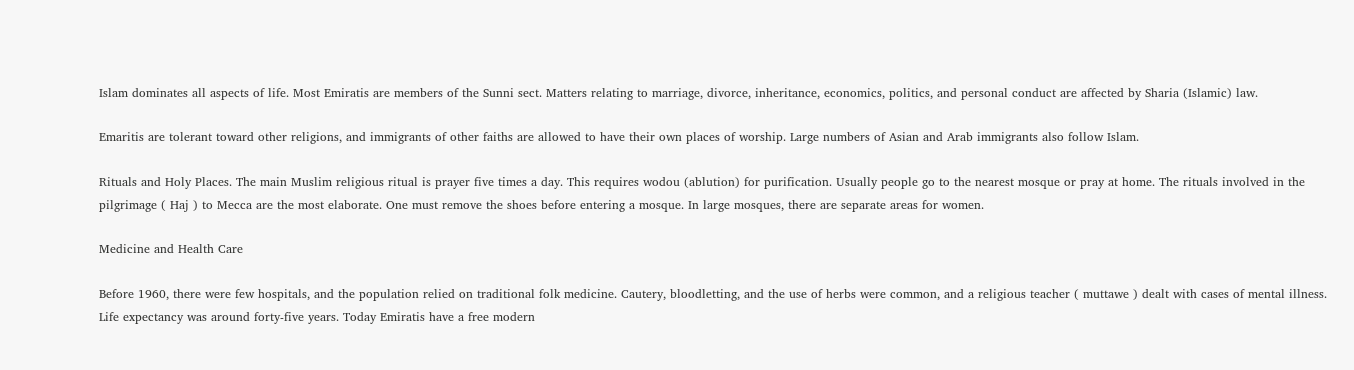Islam dominates all aspects of life. Most Emiratis are members of the Sunni sect. Matters relating to marriage, divorce, inheritance, economics, politics, and personal conduct are affected by Sharia (Islamic) law.

Emaritis are tolerant toward other religions, and immigrants of other faiths are allowed to have their own places of worship. Large numbers of Asian and Arab immigrants also follow Islam.

Rituals and Holy Places. The main Muslim religious ritual is prayer five times a day. This requires wodou (ablution) for purification. Usually people go to the nearest mosque or pray at home. The rituals involved in the pilgrimage ( Haj ) to Mecca are the most elaborate. One must remove the shoes before entering a mosque. In large mosques, there are separate areas for women.

Medicine and Health Care

Before 1960, there were few hospitals, and the population relied on traditional folk medicine. Cautery, bloodletting, and the use of herbs were common, and a religious teacher ( muttawe ) dealt with cases of mental illness. Life expectancy was around forty-five years. Today Emiratis have a free modern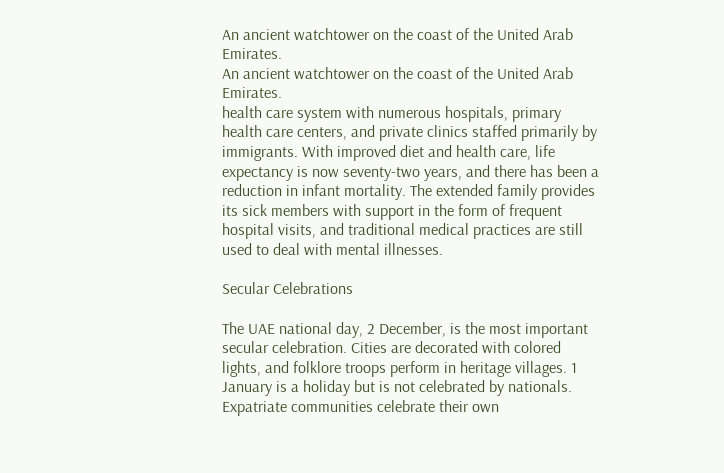An ancient watchtower on the coast of the United Arab Emirates.
An ancient watchtower on the coast of the United Arab Emirates.
health care system with numerous hospitals, primary health care centers, and private clinics staffed primarily by immigrants. With improved diet and health care, life expectancy is now seventy-two years, and there has been a reduction in infant mortality. The extended family provides its sick members with support in the form of frequent hospital visits, and traditional medical practices are still used to deal with mental illnesses.

Secular Celebrations

The UAE national day, 2 December, is the most important secular celebration. Cities are decorated with colored lights, and folklore troops perform in heritage villages. 1 January is a holiday but is not celebrated by nationals. Expatriate communities celebrate their own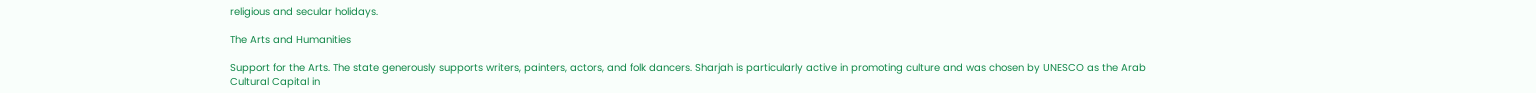religious and secular holidays.

The Arts and Humanities

Support for the Arts. The state generously supports writers, painters, actors, and folk dancers. Sharjah is particularly active in promoting culture and was chosen by UNESCO as the Arab Cultural Capital in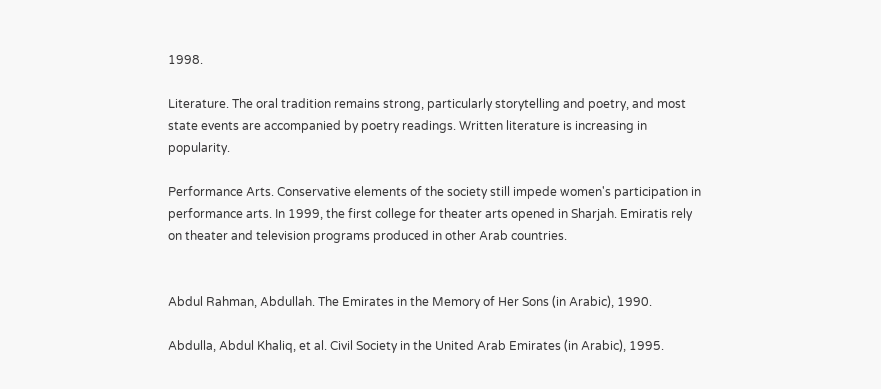1998.

Literature. The oral tradition remains strong, particularly storytelling and poetry, and most state events are accompanied by poetry readings. Written literature is increasing in popularity.

Performance Arts. Conservative elements of the society still impede women's participation in performance arts. In 1999, the first college for theater arts opened in Sharjah. Emiratis rely on theater and television programs produced in other Arab countries.


Abdul Rahman, Abdullah. The Emirates in the Memory of Her Sons (in Arabic), 1990.

Abdulla, Abdul Khaliq, et al. Civil Society in the United Arab Emirates (in Arabic), 1995.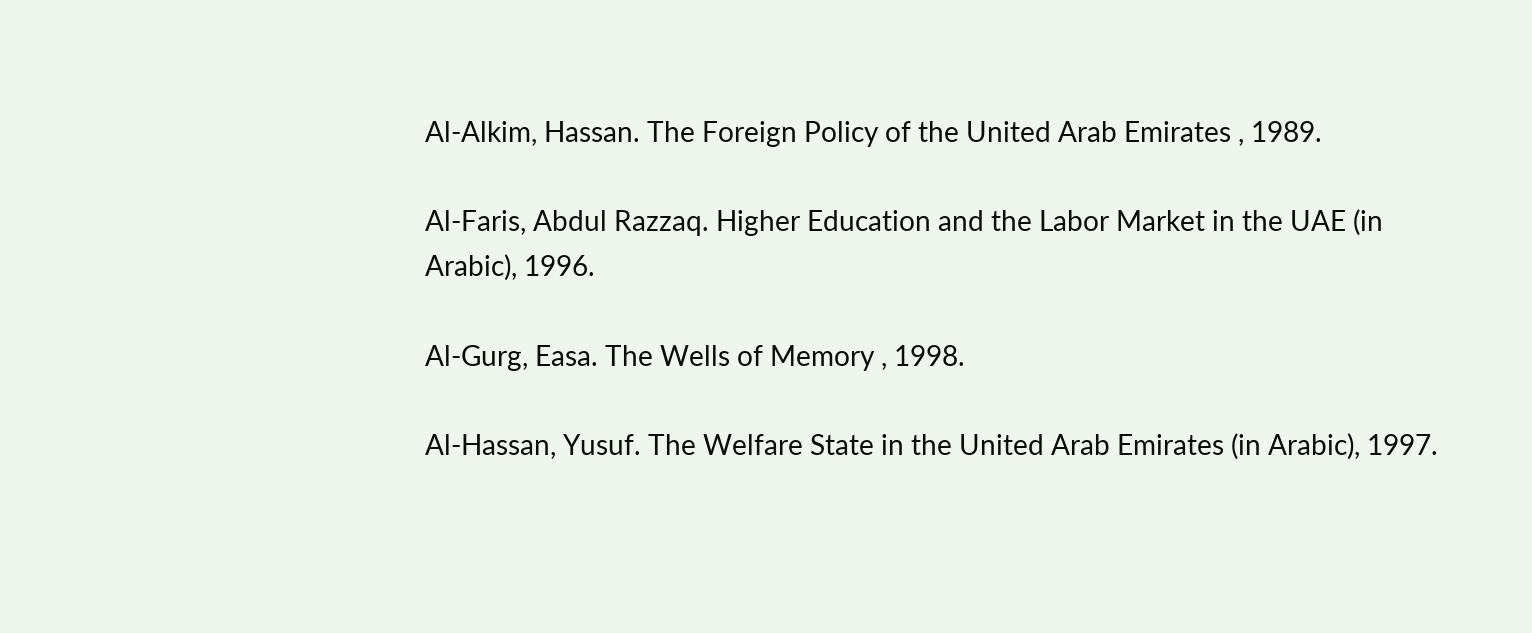Al-Alkim, Hassan. The Foreign Policy of the United Arab Emirates , 1989.

Al-Faris, Abdul Razzaq. Higher Education and the Labor Market in the UAE (in Arabic), 1996.

Al-Gurg, Easa. The Wells of Memory , 1998.

Al-Hassan, Yusuf. The Welfare State in the United Arab Emirates (in Arabic), 1997.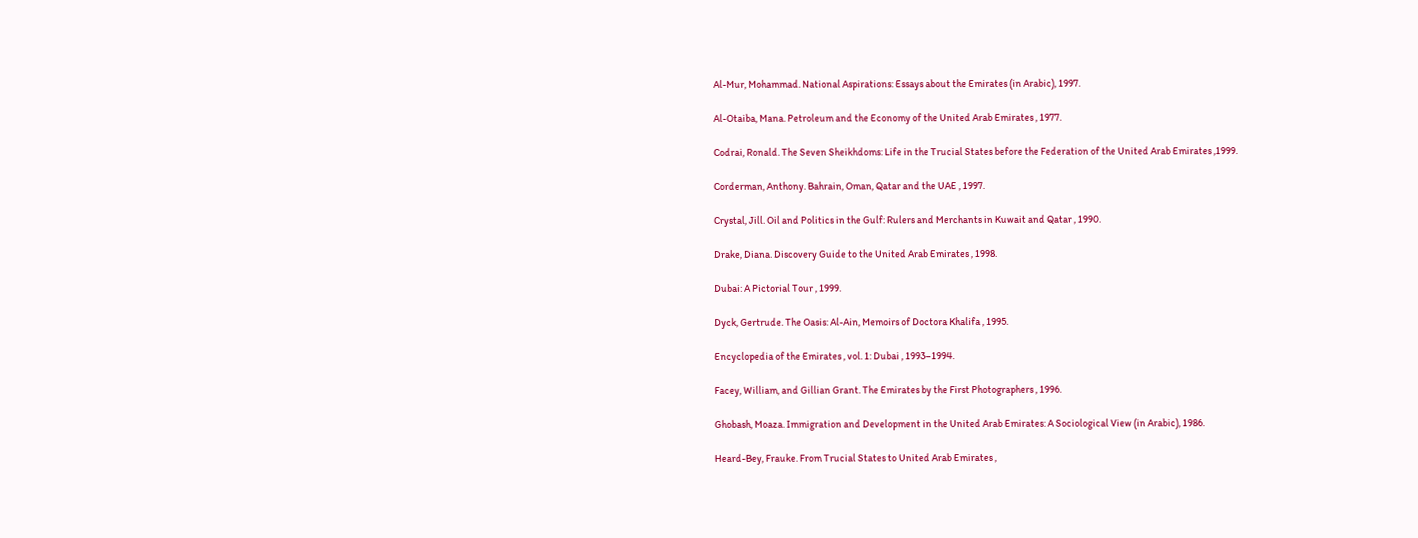Al-Mur, Mohammad. National Aspirations: Essays about the Emirates (in Arabic), 1997.

Al-Otaiba, Mana. Petroleum and the Economy of the United Arab Emirates , 1977.

Codrai, Ronald. The Seven Sheikhdoms: Life in the Trucial States before the Federation of the United Arab Emirates ,1999.

Corderman, Anthony. Bahrain, Oman, Qatar and the UAE , 1997.

Crystal, Jill. Oil and Politics in the Gulf: Rulers and Merchants in Kuwait and Qatar , 1990.

Drake, Diana. Discovery Guide to the United Arab Emirates , 1998.

Dubai: A Pictorial Tour , 1999.

Dyck, Gertrude. The Oasis: Al-Ain, Memoirs of Doctora Khalifa , 1995.

Encyclopedia of the Emirates , vol. 1: Dubai , 1993–1994.

Facey, William, and Gillian Grant. The Emirates by the First Photographers , 1996.

Ghobash, Moaza. Immigration and Development in the United Arab Emirates: A Sociological View (in Arabic), 1986.

Heard-Bey, Frauke. From Trucial States to United Arab Emirates ,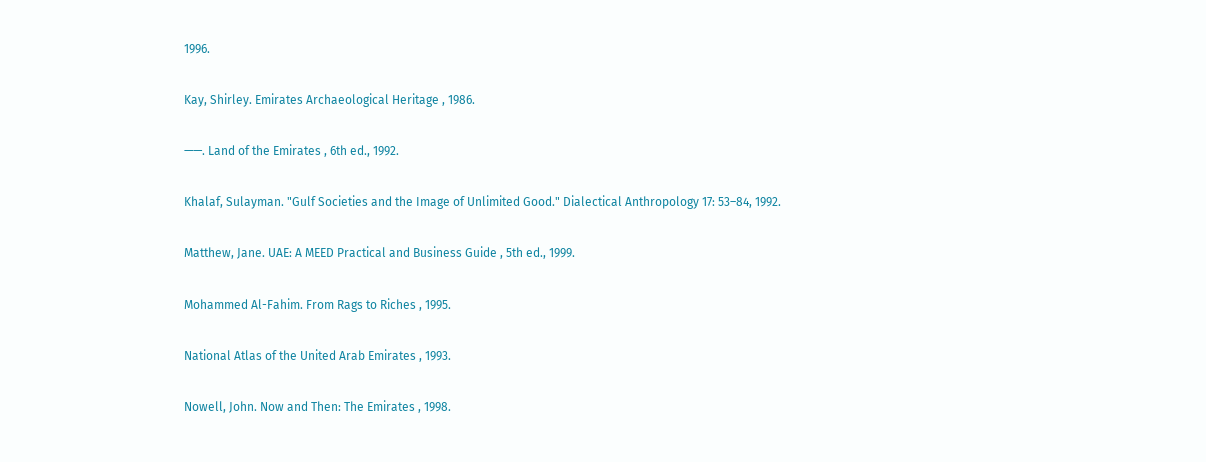1996.

Kay, Shirley. Emirates Archaeological Heritage , 1986.

——. Land of the Emirates , 6th ed., 1992.

Khalaf, Sulayman. "Gulf Societies and the Image of Unlimited Good." Dialectical Anthropology 17: 53–84, 1992.

Matthew, Jane. UAE: A MEED Practical and Business Guide , 5th ed., 1999.

Mohammed Al-Fahim. From Rags to Riches , 1995.

National Atlas of the United Arab Emirates , 1993.

Nowell, John. Now and Then: The Emirates , 1998.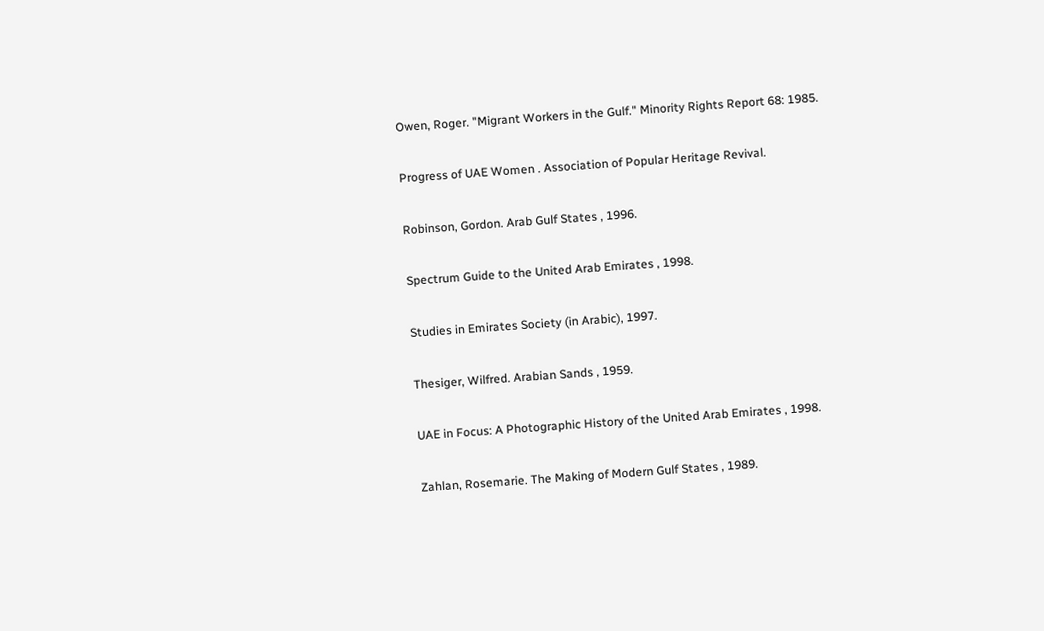Owen, Roger. "Migrant Workers in the Gulf." Minority Rights Report 68: 1985.

Progress of UAE Women . Association of Popular Heritage Revival.

Robinson, Gordon. Arab Gulf States , 1996.

Spectrum Guide to the United Arab Emirates , 1998.

Studies in Emirates Society (in Arabic), 1997.

Thesiger, Wilfred. Arabian Sands , 1959.

UAE in Focus: A Photographic History of the United Arab Emirates , 1998.

Zahlan, Rosemarie. The Making of Modern Gulf States , 1989.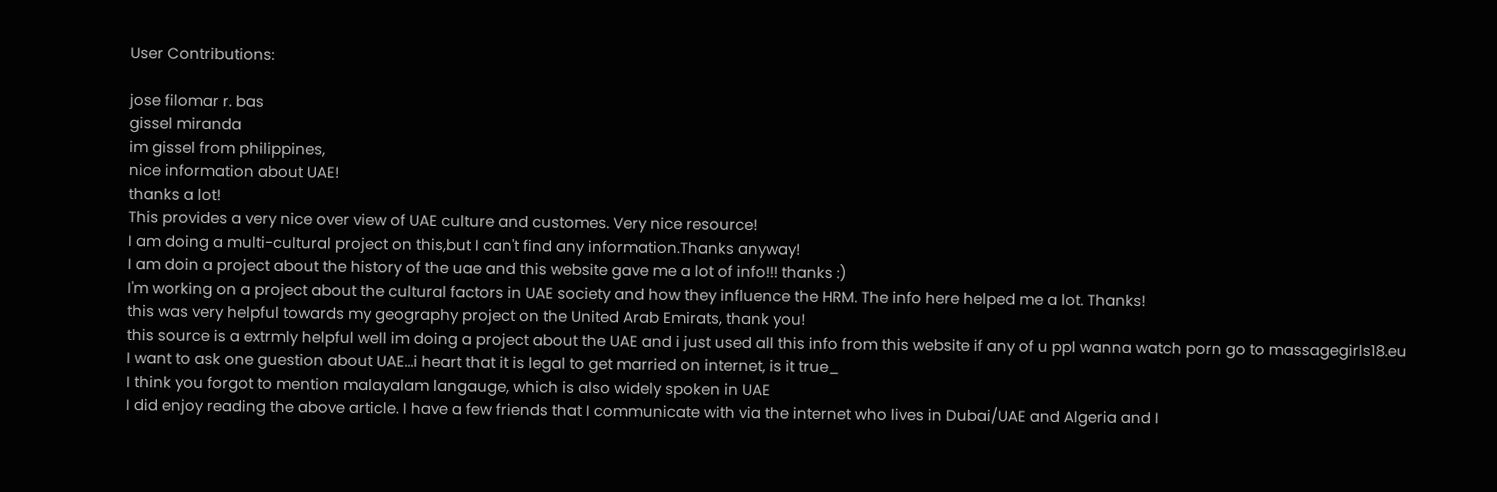User Contributions:

jose filomar r. bas
gissel miranda
im gissel from philippines,
nice information about UAE!
thanks a lot!
This provides a very nice over view of UAE culture and customes. Very nice resource!
I am doing a multi-cultural project on this,but I can't find any information.Thanks anyway!
I am doin a project about the history of the uae and this website gave me a lot of info!!! thanks :)
I'm working on a project about the cultural factors in UAE society and how they influence the HRM. The info here helped me a lot. Thanks!
this was very helpful towards my geography project on the United Arab Emirats, thank you!
this source is a extrmly helpful well im doing a project about the UAE and i just used all this info from this website if any of u ppl wanna watch porn go to massagegirls18.eu
I want to ask one guestion about UAE...i heart that it is legal to get married on internet, is it true_
I think you forgot to mention malayalam langauge, which is also widely spoken in UAE
I did enjoy reading the above article. I have a few friends that I communicate with via the internet who lives in Dubai/UAE and Algeria and I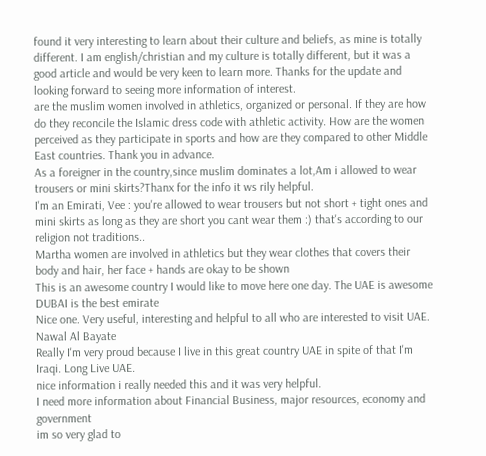found it very interesting to learn about their culture and beliefs, as mine is totally different. I am english/christian and my culture is totally different, but it was a good article and would be very keen to learn more. Thanks for the update and looking forward to seeing more information of interest.
are the muslim women involved in athletics, organized or personal. If they are how do they reconcile the Islamic dress code with athletic activity. How are the women perceived as they participate in sports and how are they compared to other Middle East countries. Thank you in advance.
As a foreigner in the country,since muslim dominates a lot,Am i allowed to wear trousers or mini skirts?Thanx for the info it ws rily helpful.
I'm an Emirati, Vee : you're allowed to wear trousers but not short + tight ones and mini skirts as long as they are short you cant wear them :) that's according to our religion not traditions..
Martha women are involved in athletics but they wear clothes that covers their body and hair, her face + hands are okay to be shown
This is an awesome country I would like to move here one day. The UAE is awesome DUBAI is the best emirate
Nice one. Very useful, interesting and helpful to all who are interested to visit UAE.
Nawal Al Bayate
Really I'm very proud because I live in this great country UAE in spite of that I'm Iraqi. Long Live UAE.
nice information i really needed this and it was very helpful.
I need more information about Financial Business, major resources, economy and government
im so very glad to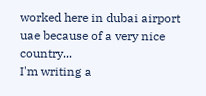worked here in dubai airport uae because of a very nice country...
I'm writing a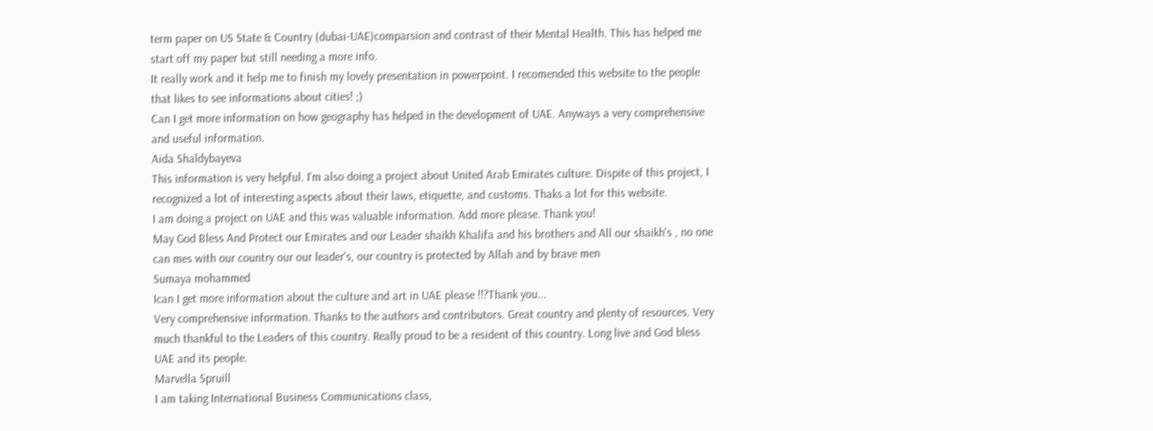term paper on US State & Country (dubai-UAE)comparsion and contrast of their Mental Health. This has helped me start off my paper but still needing a more info.
It really work and it help me to finish my lovely presentation in powerpoint. I recomended this website to the people that likes to see informations about cities! ;)
Can I get more information on how geography has helped in the development of UAE. Anyways a very comprehensive and useful information.
Aida Shaldybayeva
This information is very helpful. I'm also doing a project about United Arab Emirates culture. Dispite of this project, I recognized a lot of interesting aspects about their laws, etiquette, and customs. Thaks a lot for this website.
I am doing a project on UAE and this was valuable information. Add more please. Thank you!
May God Bless And Protect our Emirates and our Leader shaikh Khalifa and his brothers and All our shaikh's , no one can mes with our country our our leader's, our country is protected by Allah and by brave men
Sumaya mohammed
Ican I get more information about the culture and art in UAE please !!?Thank you...
Very comprehensive information. Thanks to the authors and contributors. Great country and plenty of resources. Very much thankful to the Leaders of this country. Really proud to be a resident of this country. Long live and God bless UAE and its people.
Marvella Spruill
I am taking International Business Communications class,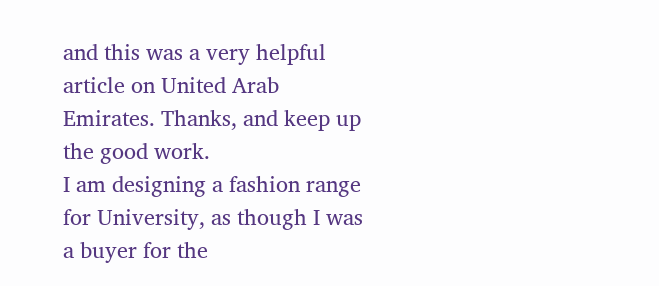and this was a very helpful article on United Arab Emirates. Thanks, and keep up the good work.
I am designing a fashion range for University, as though I was a buyer for the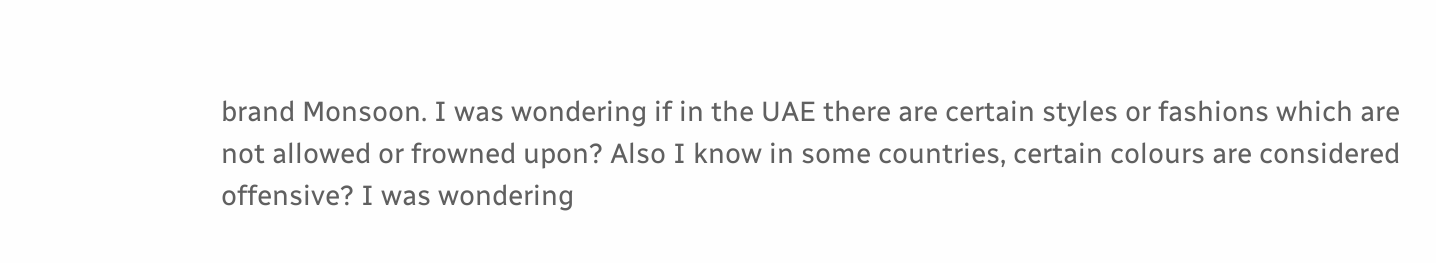brand Monsoon. I was wondering if in the UAE there are certain styles or fashions which are not allowed or frowned upon? Also I know in some countries, certain colours are considered offensive? I was wondering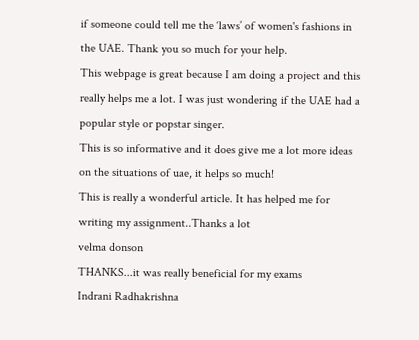if someone could tell me the ‘laws’ of women's fashions in the UAE. Thank you so much for your help.
This webpage is great because I am doing a project and this really helps me a lot. I was just wondering if the UAE had a popular style or popstar singer.
This is so informative and it does give me a lot more ideas on the situations of uae, it helps so much!
This is really a wonderful article. It has helped me for writing my assignment..Thanks a lot
velma donson
THANKS...it was really beneficial for my exams
Indrani Radhakrishna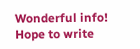Wonderful info! Hope to write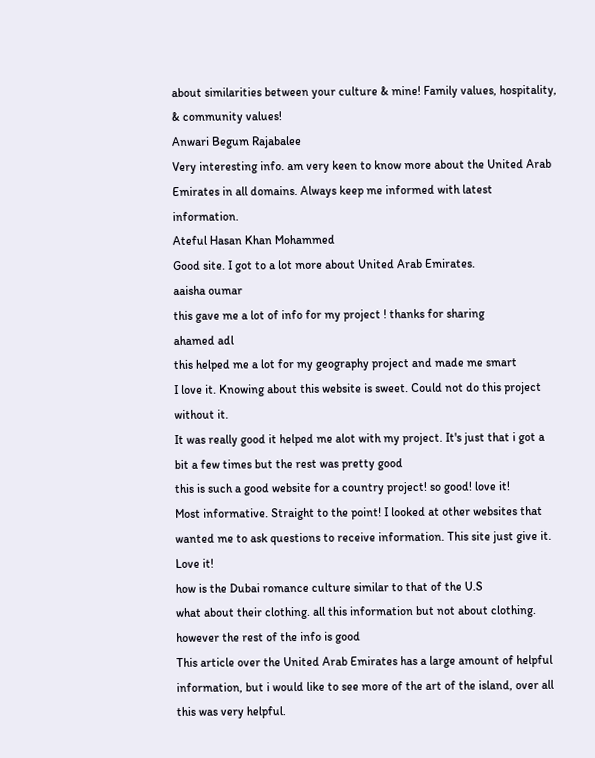about similarities between your culture & mine! Family values, hospitality, & community values!
Anwari Begum Rajabalee
Very interesting info. am very keen to know more about the United Arab Emirates in all domains. Always keep me informed with latest information.
Ateful Hasan Khan Mohammed
Good site. I got to a lot more about United Arab Emirates.
aaisha oumar
this gave me a lot of info for my project ! thanks for sharing
ahamed adl
this helped me a lot for my geography project and made me smart
I love it. Knowing about this website is sweet. Could not do this project without it.
It was really good it helped me alot with my project. It's just that i got a bit a few times but the rest was pretty good
this is such a good website for a country project! so good! love it!
Most informative. Straight to the point! I looked at other websites that wanted me to ask questions to receive information. This site just give it. Love it!
how is the Dubai romance culture similar to that of the U.S
what about their clothing. all this information but not about clothing. however the rest of the info is good
This article over the United Arab Emirates has a large amount of helpful information, but i would like to see more of the art of the island, over all this was very helpful.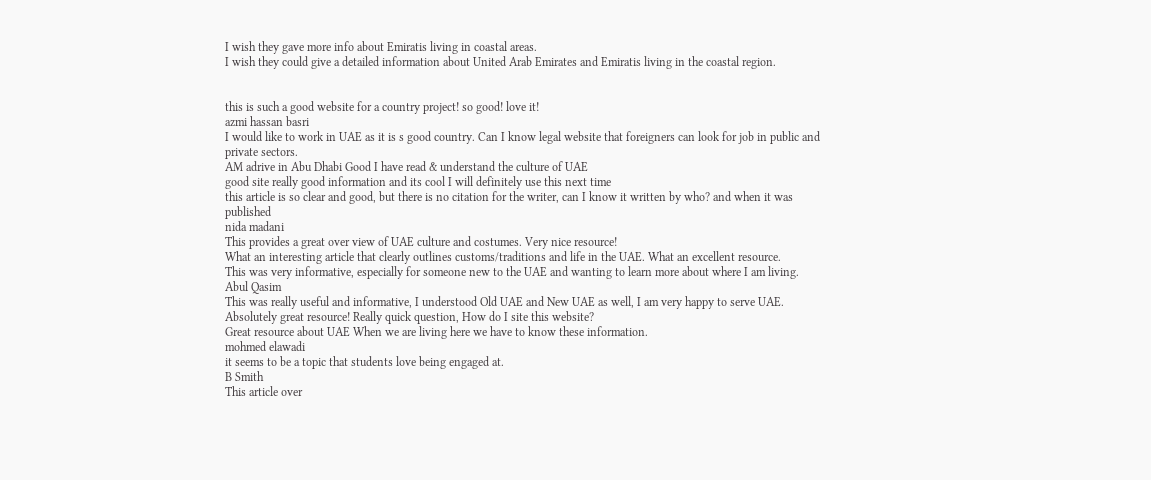I wish they gave more info about Emiratis living in coastal areas.
I wish they could give a detailed information about United Arab Emirates and Emiratis living in the coastal region.


this is such a good website for a country project! so good! love it!
azmi hassan basri
I would like to work in UAE as it is s good country. Can I know legal website that foreigners can look for job in public and private sectors.
AM adrive in Abu Dhabi Good I have read & understand the culture of UAE
good site really good information and its cool I will definitely use this next time
this article is so clear and good, but there is no citation for the writer, can I know it written by who? and when it was published
nida madani
This provides a great over view of UAE culture and costumes. Very nice resource!
What an interesting article that clearly outlines customs/traditions and life in the UAE. What an excellent resource.
This was very informative, especially for someone new to the UAE and wanting to learn more about where I am living.
Abul Qasim
This was really useful and informative, I understood Old UAE and New UAE as well, I am very happy to serve UAE.
Absolutely great resource! Really quick question, How do I site this website?
Great resource about UAE When we are living here we have to know these information.
mohmed elawadi
it seems to be a topic that students love being engaged at.
B Smith
This article over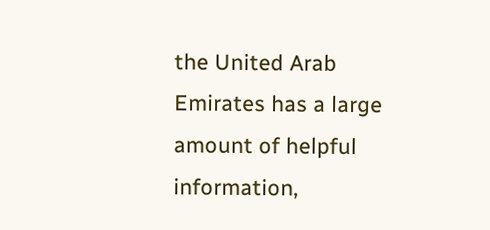the United Arab Emirates has a large amount of helpful information,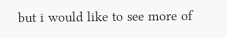but i would like to see more of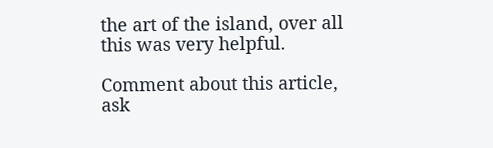the art of the island, over all this was very helpful.

Comment about this article, ask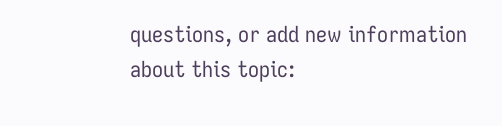questions, or add new information about this topic: